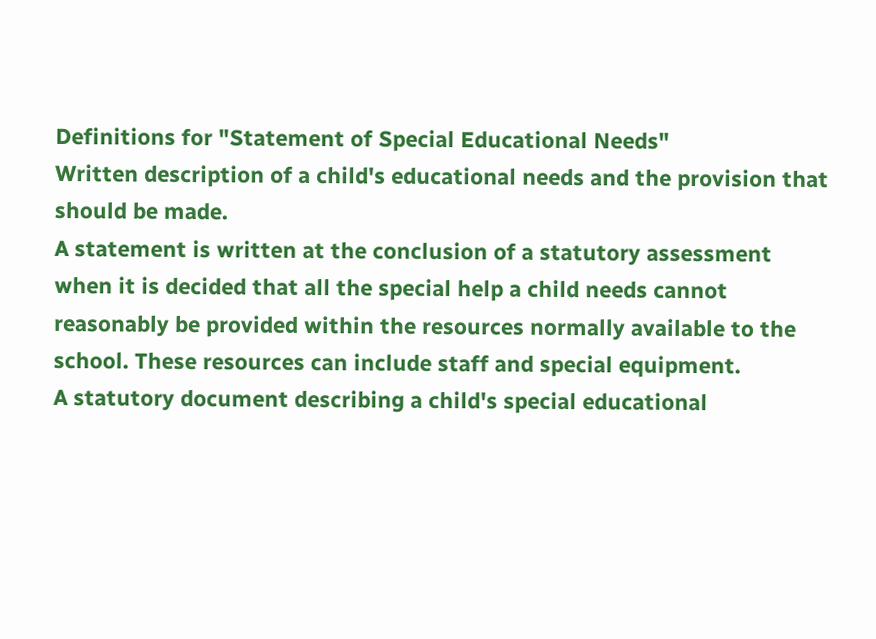Definitions for "Statement of Special Educational Needs"
Written description of a child's educational needs and the provision that should be made.
A statement is written at the conclusion of a statutory assessment when it is decided that all the special help a child needs cannot reasonably be provided within the resources normally available to the school. These resources can include staff and special equipment.
A statutory document describing a child's special educational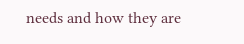needs and how they are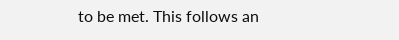to be met. This follows an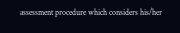assessment procedure which considers his/her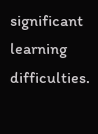significant learning difficulties.